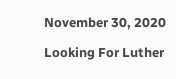November 30, 2020

Looking For Luther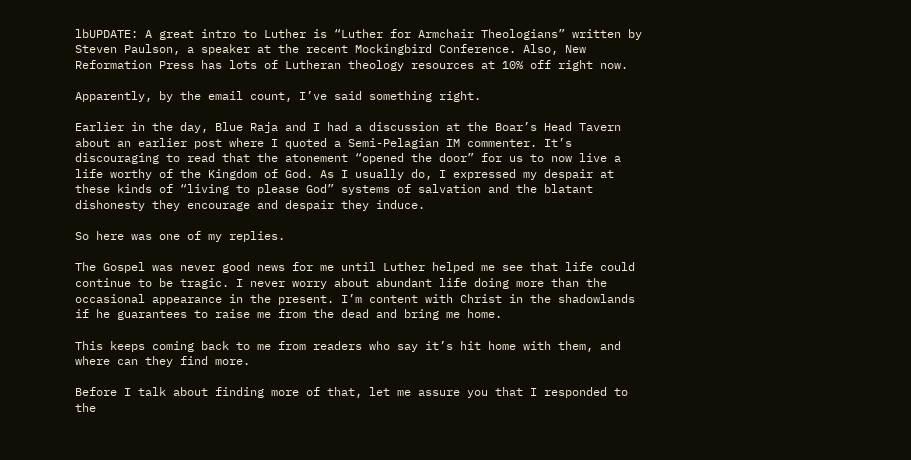lbUPDATE: A great intro to Luther is “Luther for Armchair Theologians” written by Steven Paulson, a speaker at the recent Mockingbird Conference. Also, New Reformation Press has lots of Lutheran theology resources at 10% off right now.

Apparently, by the email count, I’ve said something right.

Earlier in the day, Blue Raja and I had a discussion at the Boar’s Head Tavern about an earlier post where I quoted a Semi-Pelagian IM commenter. It’s discouraging to read that the atonement “opened the door” for us to now live a life worthy of the Kingdom of God. As I usually do, I expressed my despair at these kinds of “living to please God” systems of salvation and the blatant dishonesty they encourage and despair they induce.

So here was one of my replies.

The Gospel was never good news for me until Luther helped me see that life could continue to be tragic. I never worry about abundant life doing more than the occasional appearance in the present. I’m content with Christ in the shadowlands if he guarantees to raise me from the dead and bring me home.

This keeps coming back to me from readers who say it’s hit home with them, and where can they find more.

Before I talk about finding more of that, let me assure you that I responded to the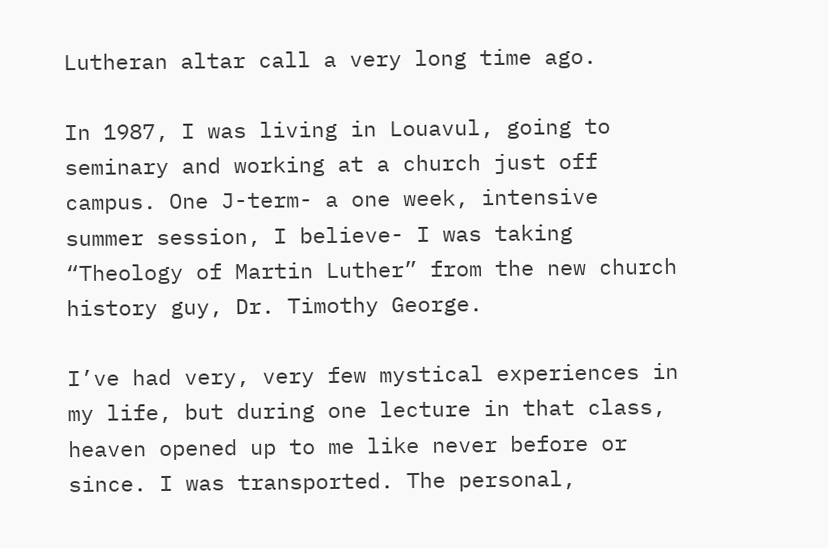Lutheran altar call a very long time ago.

In 1987, I was living in Louavul, going to seminary and working at a church just off campus. One J-term- a one week, intensive summer session, I believe- I was taking “Theology of Martin Luther” from the new church history guy, Dr. Timothy George.

I’ve had very, very few mystical experiences in my life, but during one lecture in that class, heaven opened up to me like never before or since. I was transported. The personal,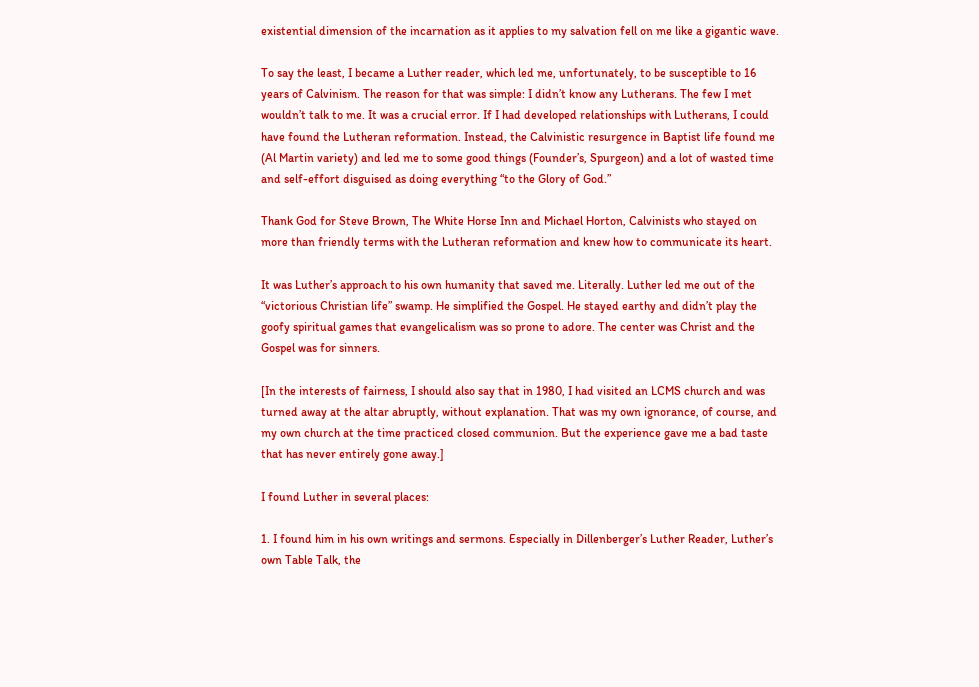existential dimension of the incarnation as it applies to my salvation fell on me like a gigantic wave.

To say the least, I became a Luther reader, which led me, unfortunately, to be susceptible to 16 years of Calvinism. The reason for that was simple: I didn’t know any Lutherans. The few I met wouldn’t talk to me. It was a crucial error. If I had developed relationships with Lutherans, I could have found the Lutheran reformation. Instead, the Calvinistic resurgence in Baptist life found me (Al Martin variety) and led me to some good things (Founder’s, Spurgeon) and a lot of wasted time and self-effort disguised as doing everything “to the Glory of God.”

Thank God for Steve Brown, The White Horse Inn and Michael Horton, Calvinists who stayed on more than friendly terms with the Lutheran reformation and knew how to communicate its heart.

It was Luther’s approach to his own humanity that saved me. Literally. Luther led me out of the “victorious Christian life” swamp. He simplified the Gospel. He stayed earthy and didn’t play the goofy spiritual games that evangelicalism was so prone to adore. The center was Christ and the Gospel was for sinners.

[In the interests of fairness, I should also say that in 1980, I had visited an LCMS church and was turned away at the altar abruptly, without explanation. That was my own ignorance, of course, and my own church at the time practiced closed communion. But the experience gave me a bad taste that has never entirely gone away.]

I found Luther in several places:

1. I found him in his own writings and sermons. Especially in Dillenberger’s Luther Reader, Luther’s own Table Talk, the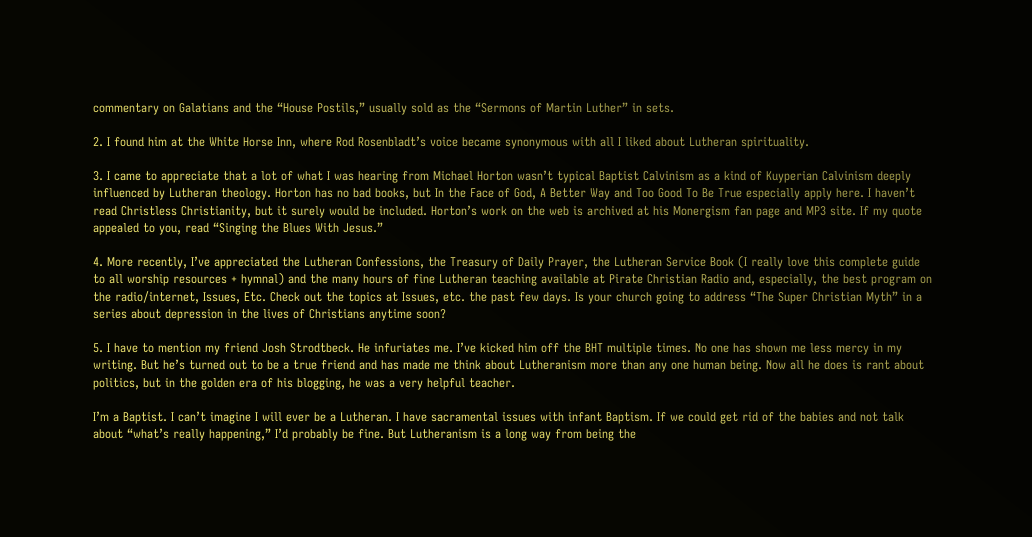commentary on Galatians and the “House Postils,” usually sold as the “Sermons of Martin Luther” in sets.

2. I found him at the White Horse Inn, where Rod Rosenbladt’s voice became synonymous with all I liked about Lutheran spirituality.

3. I came to appreciate that a lot of what I was hearing from Michael Horton wasn’t typical Baptist Calvinism as a kind of Kuyperian Calvinism deeply influenced by Lutheran theology. Horton has no bad books, but In the Face of God, A Better Way and Too Good To Be True especially apply here. I haven’t read Christless Christianity, but it surely would be included. Horton’s work on the web is archived at his Monergism fan page and MP3 site. If my quote appealed to you, read “Singing the Blues With Jesus.”

4. More recently, I’ve appreciated the Lutheran Confessions, the Treasury of Daily Prayer, the Lutheran Service Book (I really love this complete guide to all worship resources + hymnal) and the many hours of fine Lutheran teaching available at Pirate Christian Radio and, especially, the best program on the radio/internet, Issues, Etc. Check out the topics at Issues, etc. the past few days. Is your church going to address “The Super Christian Myth” in a series about depression in the lives of Christians anytime soon?

5. I have to mention my friend Josh Strodtbeck. He infuriates me. I’ve kicked him off the BHT multiple times. No one has shown me less mercy in my writing. But he’s turned out to be a true friend and has made me think about Lutheranism more than any one human being. Now all he does is rant about politics, but in the golden era of his blogging, he was a very helpful teacher.

I’m a Baptist. I can’t imagine I will ever be a Lutheran. I have sacramental issues with infant Baptism. If we could get rid of the babies and not talk about “what’s really happening,” I’d probably be fine. But Lutheranism is a long way from being the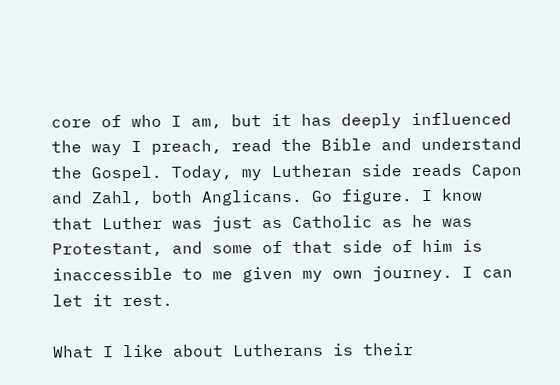core of who I am, but it has deeply influenced the way I preach, read the Bible and understand the Gospel. Today, my Lutheran side reads Capon and Zahl, both Anglicans. Go figure. I know that Luther was just as Catholic as he was Protestant, and some of that side of him is inaccessible to me given my own journey. I can let it rest.

What I like about Lutherans is their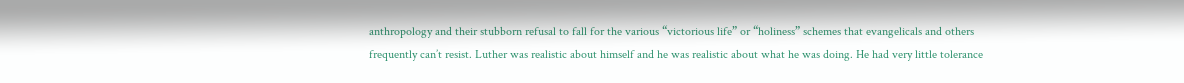anthropology and their stubborn refusal to fall for the various “victorious life” or “holiness” schemes that evangelicals and others frequently can’t resist. Luther was realistic about himself and he was realistic about what he was doing. He had very little tolerance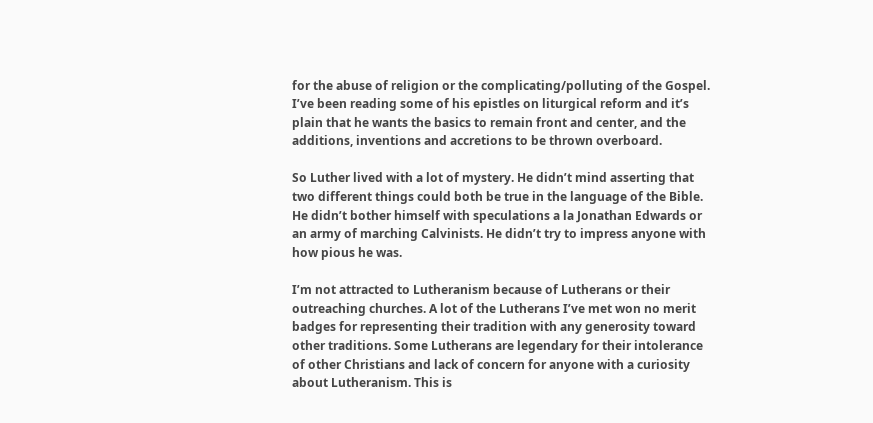for the abuse of religion or the complicating/polluting of the Gospel. I’ve been reading some of his epistles on liturgical reform and it’s plain that he wants the basics to remain front and center, and the additions, inventions and accretions to be thrown overboard.

So Luther lived with a lot of mystery. He didn’t mind asserting that two different things could both be true in the language of the Bible. He didn’t bother himself with speculations a la Jonathan Edwards or an army of marching Calvinists. He didn’t try to impress anyone with how pious he was.

I’m not attracted to Lutheranism because of Lutherans or their outreaching churches. A lot of the Lutherans I’ve met won no merit badges for representing their tradition with any generosity toward other traditions. Some Lutherans are legendary for their intolerance of other Christians and lack of concern for anyone with a curiosity about Lutheranism. This is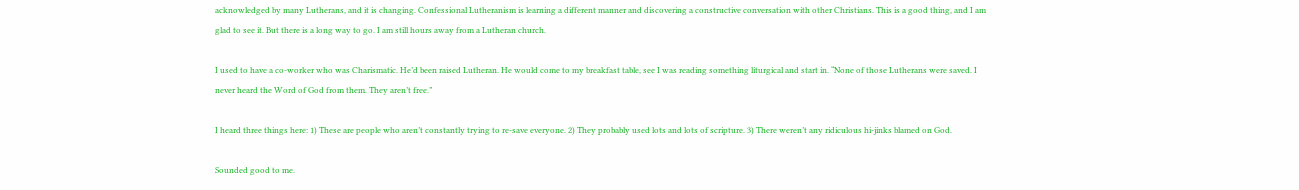acknowledged by many Lutherans, and it is changing. Confessional Lutheranism is learning a different manner and discovering a constructive conversation with other Christians. This is a good thing, and I am glad to see it. But there is a long way to go. I am still hours away from a Lutheran church.

I used to have a co-worker who was Charismatic. He’d been raised Lutheran. He would come to my breakfast table, see I was reading something liturgical and start in. “None of those Lutherans were saved. I never heard the Word of God from them. They aren’t free.”

I heard three things here: 1) These are people who aren’t constantly trying to re-save everyone. 2) They probably used lots and lots of scripture. 3) There weren’t any ridiculous hi-jinks blamed on God.

Sounded good to me.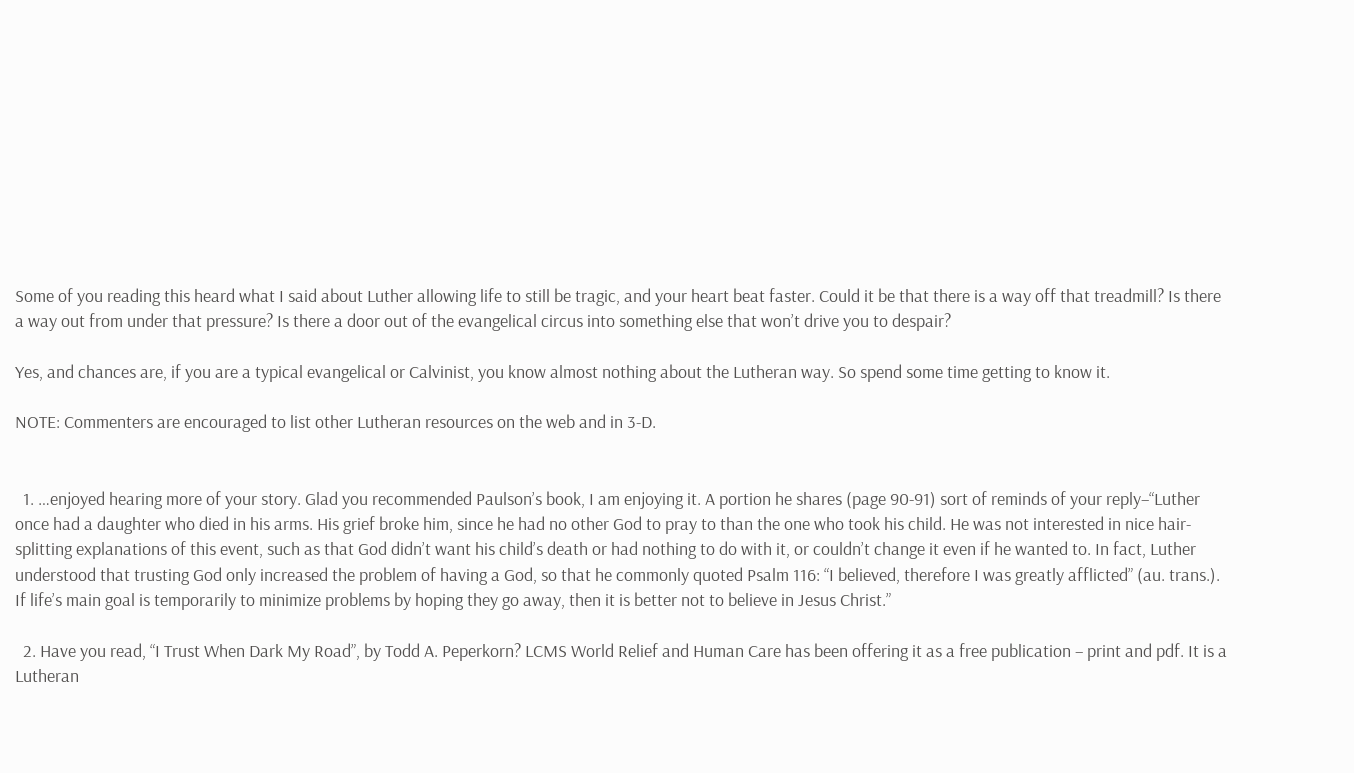Some of you reading this heard what I said about Luther allowing life to still be tragic, and your heart beat faster. Could it be that there is a way off that treadmill? Is there a way out from under that pressure? Is there a door out of the evangelical circus into something else that won’t drive you to despair?

Yes, and chances are, if you are a typical evangelical or Calvinist, you know almost nothing about the Lutheran way. So spend some time getting to know it.

NOTE: Commenters are encouraged to list other Lutheran resources on the web and in 3-D.


  1. …enjoyed hearing more of your story. Glad you recommended Paulson’s book, I am enjoying it. A portion he shares (page 90-91) sort of reminds of your reply–“Luther once had a daughter who died in his arms. His grief broke him, since he had no other God to pray to than the one who took his child. He was not interested in nice hair-splitting explanations of this event, such as that God didn’t want his child’s death or had nothing to do with it, or couldn’t change it even if he wanted to. In fact, Luther understood that trusting God only increased the problem of having a God, so that he commonly quoted Psalm 116: “I believed, therefore I was greatly afflicted” (au. trans.). If life’s main goal is temporarily to minimize problems by hoping they go away, then it is better not to believe in Jesus Christ.”

  2. Have you read, “I Trust When Dark My Road”, by Todd A. Peperkorn? LCMS World Relief and Human Care has been offering it as a free publication – print and pdf. It is a Lutheran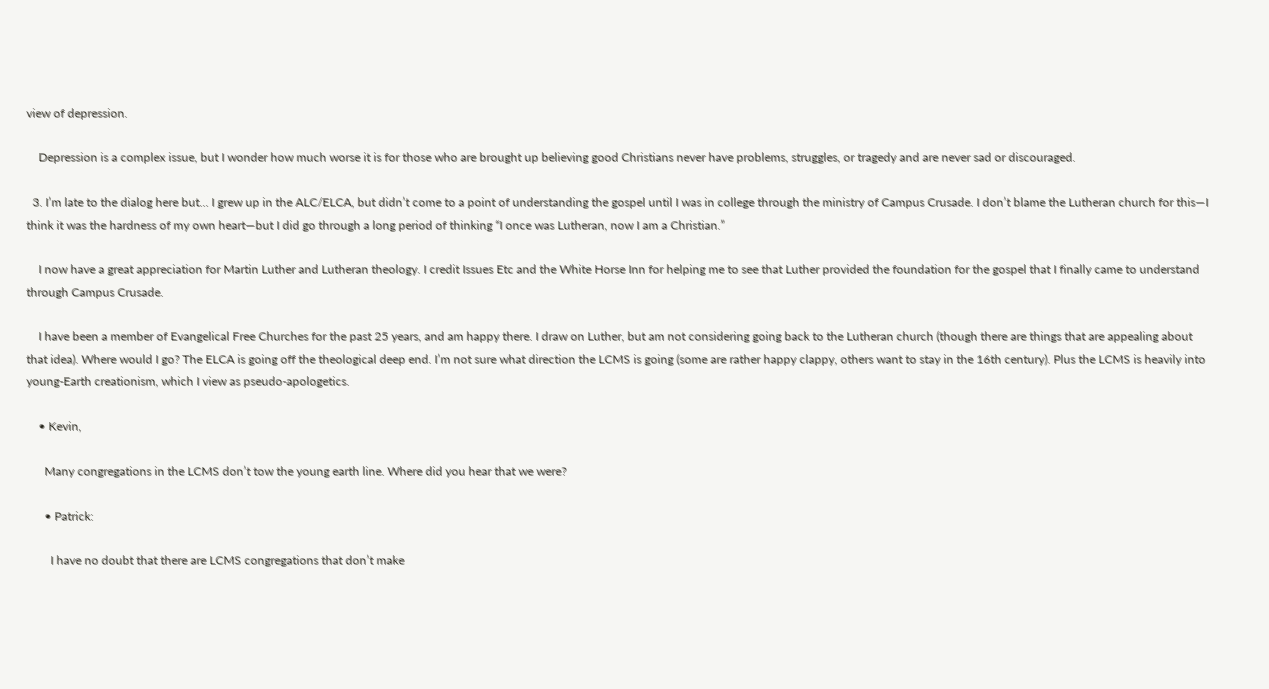view of depression.

    Depression is a complex issue, but I wonder how much worse it is for those who are brought up believing good Christians never have problems, struggles, or tragedy and are never sad or discouraged.

  3. I’m late to the dialog here but… I grew up in the ALC/ELCA, but didn’t come to a point of understanding the gospel until I was in college through the ministry of Campus Crusade. I don’t blame the Lutheran church for this—I think it was the hardness of my own heart—but I did go through a long period of thinking “I once was Lutheran, now I am a Christian.”

    I now have a great appreciation for Martin Luther and Lutheran theology. I credit Issues Etc and the White Horse Inn for helping me to see that Luther provided the foundation for the gospel that I finally came to understand through Campus Crusade.

    I have been a member of Evangelical Free Churches for the past 25 years, and am happy there. I draw on Luther, but am not considering going back to the Lutheran church (though there are things that are appealing about that idea). Where would I go? The ELCA is going off the theological deep end. I’m not sure what direction the LCMS is going (some are rather happy clappy, others want to stay in the 16th century). Plus the LCMS is heavily into young-Earth creationism, which I view as pseudo-apologetics.

    • Kevin,

      Many congregations in the LCMS don’t tow the young earth line. Where did you hear that we were?

      • Patrick:

        I have no doubt that there are LCMS congregations that don’t make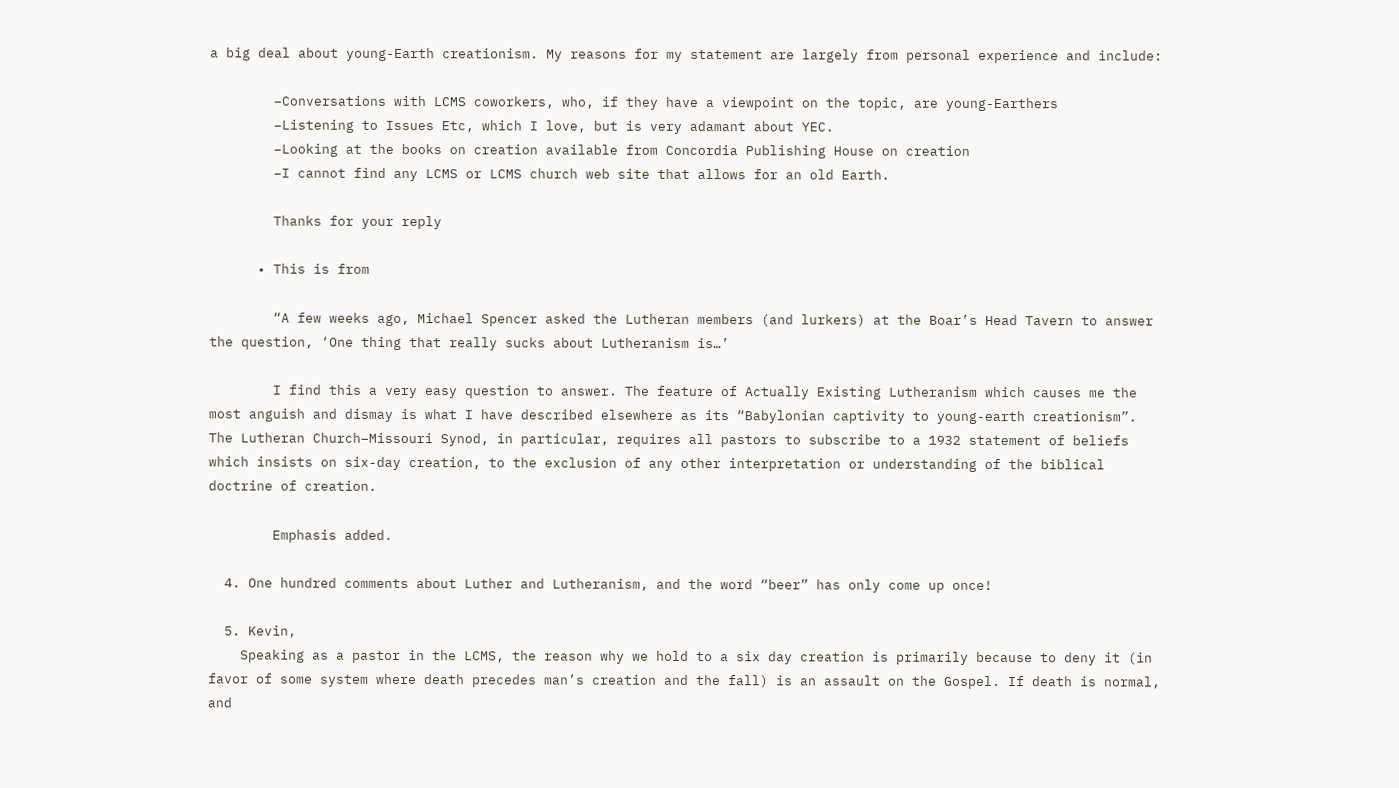a big deal about young-Earth creationism. My reasons for my statement are largely from personal experience and include:

        –Conversations with LCMS coworkers, who, if they have a viewpoint on the topic, are young-Earthers
        –Listening to Issues Etc, which I love, but is very adamant about YEC.
        –Looking at the books on creation available from Concordia Publishing House on creation
        –I cannot find any LCMS or LCMS church web site that allows for an old Earth.

        Thanks for your reply

      • This is from

        “A few weeks ago, Michael Spencer asked the Lutheran members (and lurkers) at the Boar’s Head Tavern to answer the question, ‘One thing that really sucks about Lutheranism is…’

        I find this a very easy question to answer. The feature of Actually Existing Lutheranism which causes me the most anguish and dismay is what I have described elsewhere as its “Babylonian captivity to young-earth creationism”. The Lutheran Church–Missouri Synod, in particular, requires all pastors to subscribe to a 1932 statement of beliefs which insists on six-day creation, to the exclusion of any other interpretation or understanding of the biblical doctrine of creation.

        Emphasis added.

  4. One hundred comments about Luther and Lutheranism, and the word “beer” has only come up once!

  5. Kevin,
    Speaking as a pastor in the LCMS, the reason why we hold to a six day creation is primarily because to deny it (in favor of some system where death precedes man’s creation and the fall) is an assault on the Gospel. If death is normal, and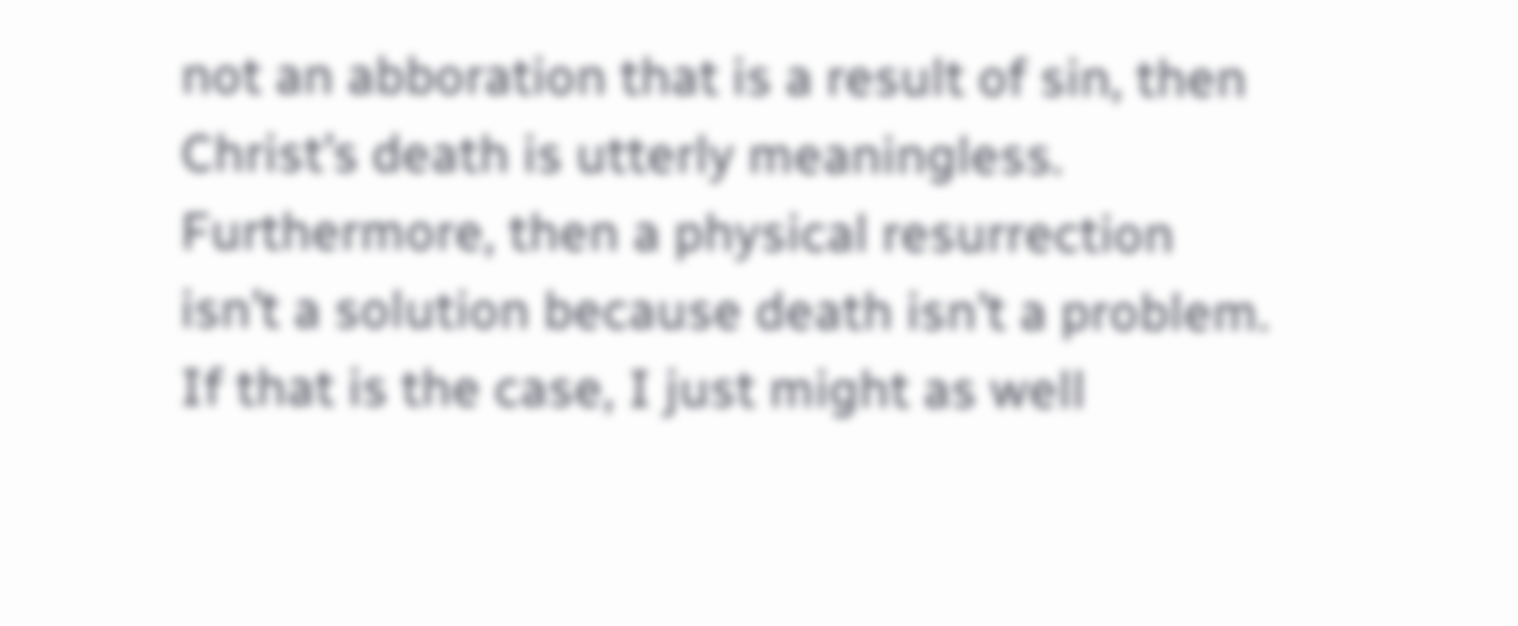not an abboration that is a result of sin, then Christ’s death is utterly meaningless. Furthermore, then a physical resurrection isn’t a solution because death isn’t a problem. If that is the case, I just might as well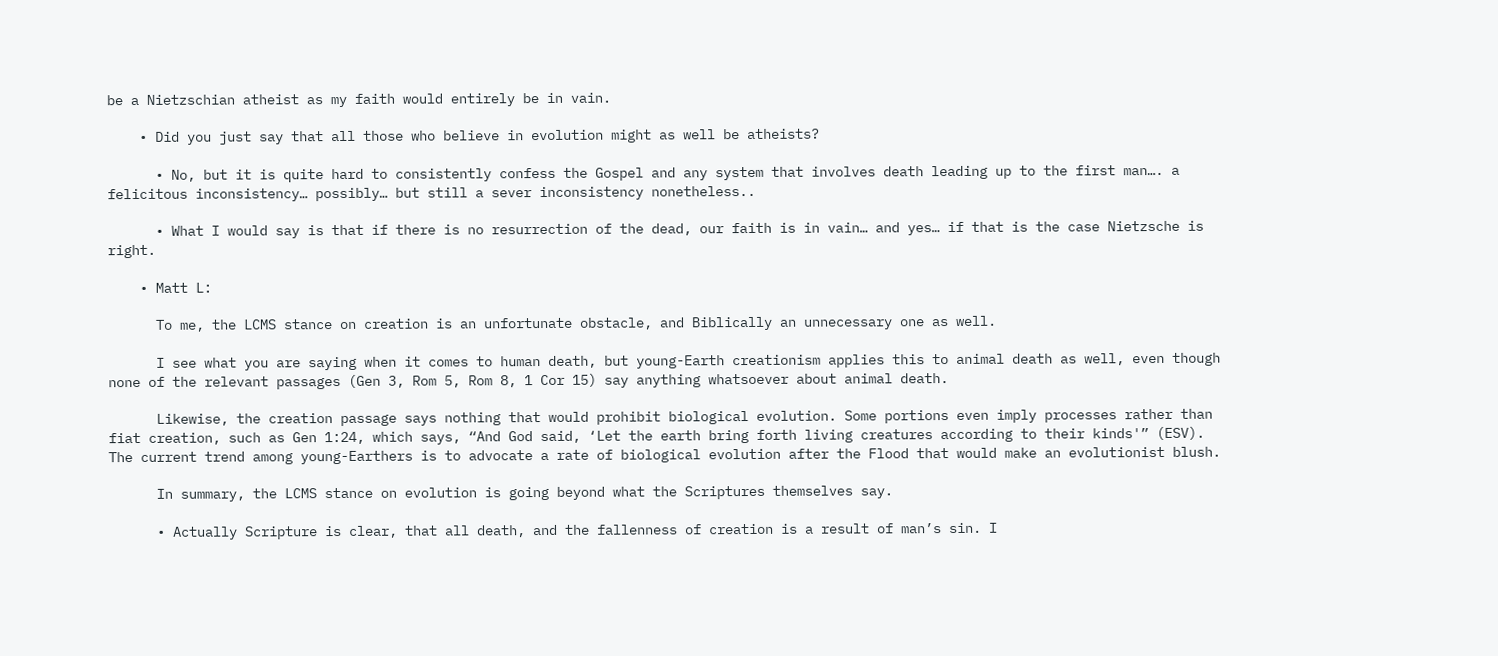be a Nietzschian atheist as my faith would entirely be in vain.

    • Did you just say that all those who believe in evolution might as well be atheists?

      • No, but it is quite hard to consistently confess the Gospel and any system that involves death leading up to the first man…. a felicitous inconsistency… possibly… but still a sever inconsistency nonetheless..

      • What I would say is that if there is no resurrection of the dead, our faith is in vain… and yes… if that is the case Nietzsche is right.

    • Matt L:

      To me, the LCMS stance on creation is an unfortunate obstacle, and Biblically an unnecessary one as well.

      I see what you are saying when it comes to human death, but young-Earth creationism applies this to animal death as well, even though none of the relevant passages (Gen 3, Rom 5, Rom 8, 1 Cor 15) say anything whatsoever about animal death.

      Likewise, the creation passage says nothing that would prohibit biological evolution. Some portions even imply processes rather than fiat creation, such as Gen 1:24, which says, “And God said, ‘Let the earth bring forth living creatures according to their kinds'” (ESV). The current trend among young-Earthers is to advocate a rate of biological evolution after the Flood that would make an evolutionist blush.

      In summary, the LCMS stance on evolution is going beyond what the Scriptures themselves say.

      • Actually Scripture is clear, that all death, and the fallenness of creation is a result of man’s sin. I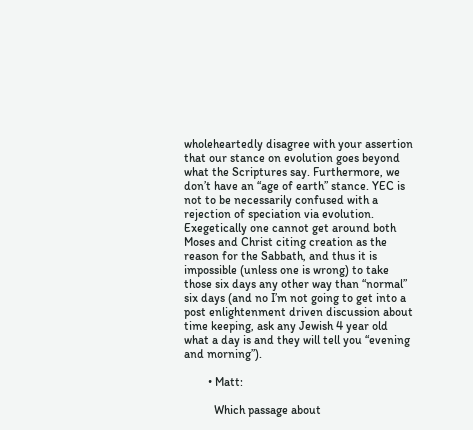wholeheartedly disagree with your assertion that our stance on evolution goes beyond what the Scriptures say. Furthermore, we don’t have an “age of earth” stance. YEC is not to be necessarily confused with a rejection of speciation via evolution. Exegetically one cannot get around both Moses and Christ citing creation as the reason for the Sabbath, and thus it is impossible (unless one is wrong) to take those six days any other way than “normal” six days (and no I’m not going to get into a post enlightenment driven discussion about time keeping, ask any Jewish 4 year old what a day is and they will tell you “evening and morning”).

        • Matt:

          Which passage about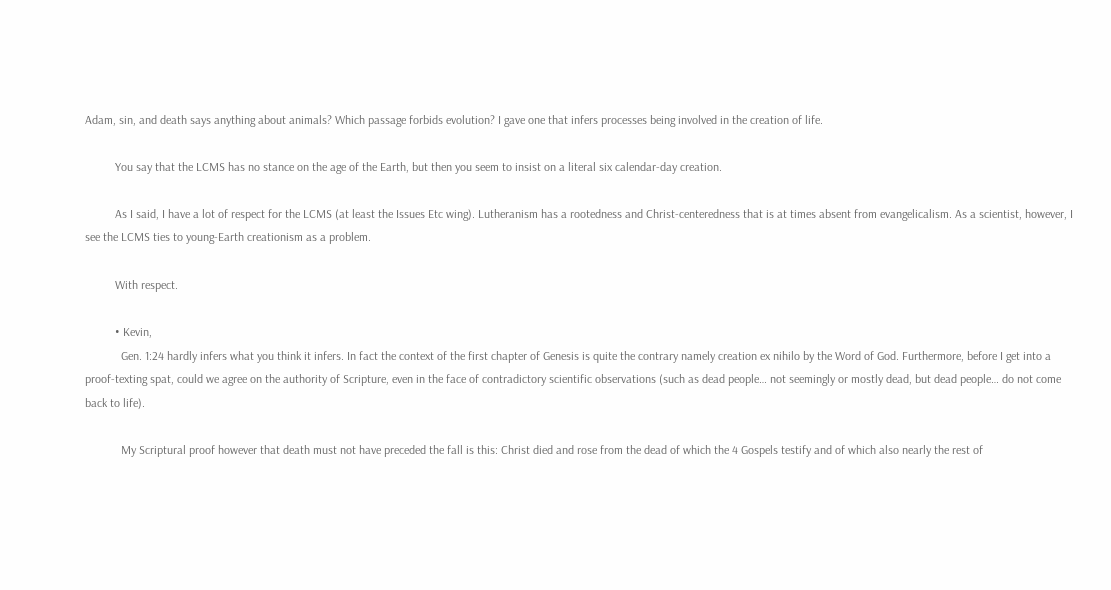Adam, sin, and death says anything about animals? Which passage forbids evolution? I gave one that infers processes being involved in the creation of life.

          You say that the LCMS has no stance on the age of the Earth, but then you seem to insist on a literal six calendar-day creation.

          As I said, I have a lot of respect for the LCMS (at least the Issues Etc wing). Lutheranism has a rootedness and Christ-centeredness that is at times absent from evangelicalism. As a scientist, however, I see the LCMS ties to young-Earth creationism as a problem.

          With respect.

          • Kevin,
            Gen. 1:24 hardly infers what you think it infers. In fact the context of the first chapter of Genesis is quite the contrary namely creation ex nihilo by the Word of God. Furthermore, before I get into a proof-texting spat, could we agree on the authority of Scripture, even in the face of contradictory scientific observations (such as dead people… not seemingly or mostly dead, but dead people… do not come back to life).

            My Scriptural proof however that death must not have preceded the fall is this: Christ died and rose from the dead of which the 4 Gospels testify and of which also nearly the rest of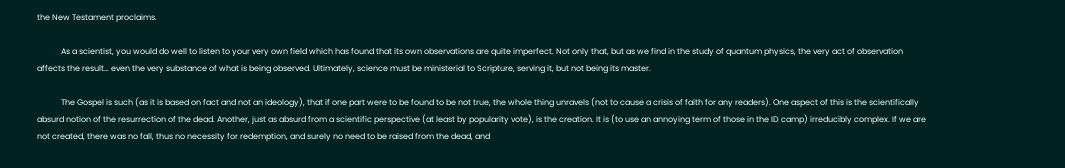the New Testament proclaims.

            As a scientist, you would do well to listen to your very own field which has found that its own observations are quite imperfect. Not only that, but as we find in the study of quantum physics, the very act of observation affects the result… even the very substance of what is being observed. Ultimately, science must be ministerial to Scripture, serving it, but not being its master.

            The Gospel is such (as it is based on fact and not an ideology), that if one part were to be found to be not true, the whole thing unravels (not to cause a crisis of faith for any readers). One aspect of this is the scientifically absurd notion of the resurrection of the dead. Another, just as absurd from a scientific perspective (at least by popularity vote), is the creation. It is (to use an annoying term of those in the ID camp) irreducibly complex. If we are not created, there was no fall, thus no necessity for redemption, and surely no need to be raised from the dead, and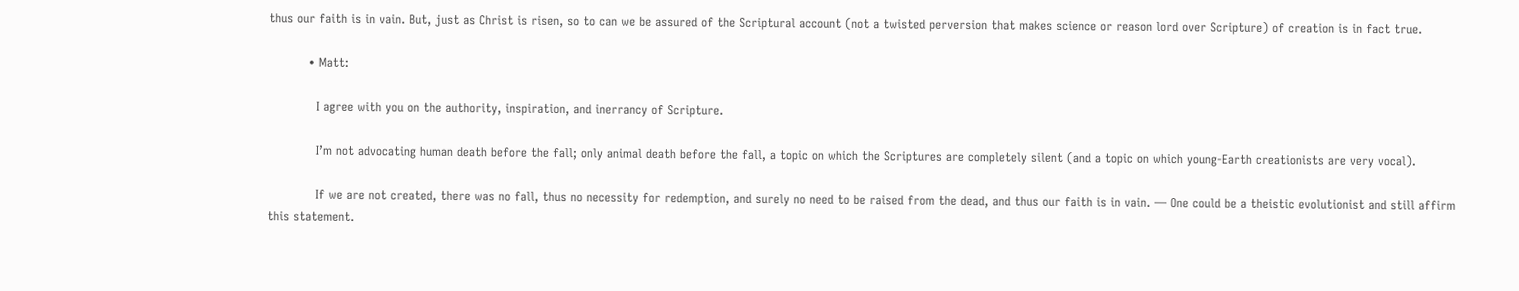thus our faith is in vain. But, just as Christ is risen, so to can we be assured of the Scriptural account (not a twisted perversion that makes science or reason lord over Scripture) of creation is in fact true.

          • Matt:

            I agree with you on the authority, inspiration, and inerrancy of Scripture.

            I’m not advocating human death before the fall; only animal death before the fall, a topic on which the Scriptures are completely silent (and a topic on which young-Earth creationists are very vocal).

            If we are not created, there was no fall, thus no necessity for redemption, and surely no need to be raised from the dead, and thus our faith is in vain. — One could be a theistic evolutionist and still affirm this statement.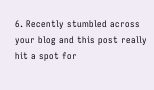6. Recently stumbled across your blog and this post really hit a spot for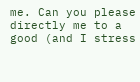me. Can you please directly me to a good (and I stress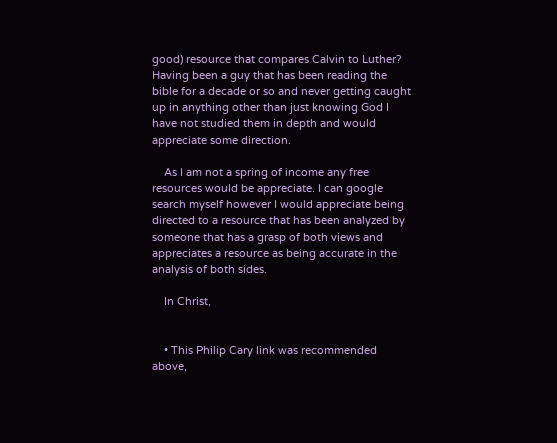good) resource that compares Calvin to Luther? Having been a guy that has been reading the bible for a decade or so and never getting caught up in anything other than just knowing God I have not studied them in depth and would appreciate some direction.

    As I am not a spring of income any free resources would be appreciate. I can google search myself however I would appreciate being directed to a resource that has been analyzed by someone that has a grasp of both views and appreciates a resource as being accurate in the analysis of both sides.

    In Christ,


    • This Philip Cary link was recommended above,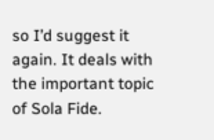so I’d suggest it again. It deals with the important topic of Sola Fide.